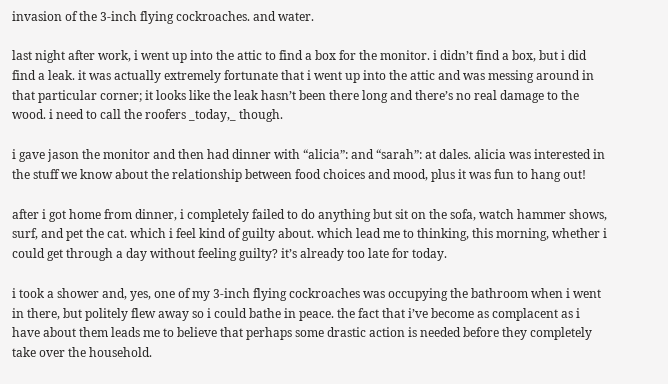invasion of the 3-inch flying cockroaches. and water.

last night after work, i went up into the attic to find a box for the monitor. i didn’t find a box, but i did find a leak. it was actually extremely fortunate that i went up into the attic and was messing around in that particular corner; it looks like the leak hasn’t been there long and there’s no real damage to the wood. i need to call the roofers _today,_ though.

i gave jason the monitor and then had dinner with “alicia”: and “sarah”: at dales. alicia was interested in the stuff we know about the relationship between food choices and mood, plus it was fun to hang out!

after i got home from dinner, i completely failed to do anything but sit on the sofa, watch hammer shows, surf, and pet the cat. which i feel kind of guilty about. which lead me to thinking, this morning, whether i could get through a day without feeling guilty? it’s already too late for today.

i took a shower and, yes, one of my 3-inch flying cockroaches was occupying the bathroom when i went in there, but politely flew away so i could bathe in peace. the fact that i’ve become as complacent as i have about them leads me to believe that perhaps some drastic action is needed before they completely take over the household.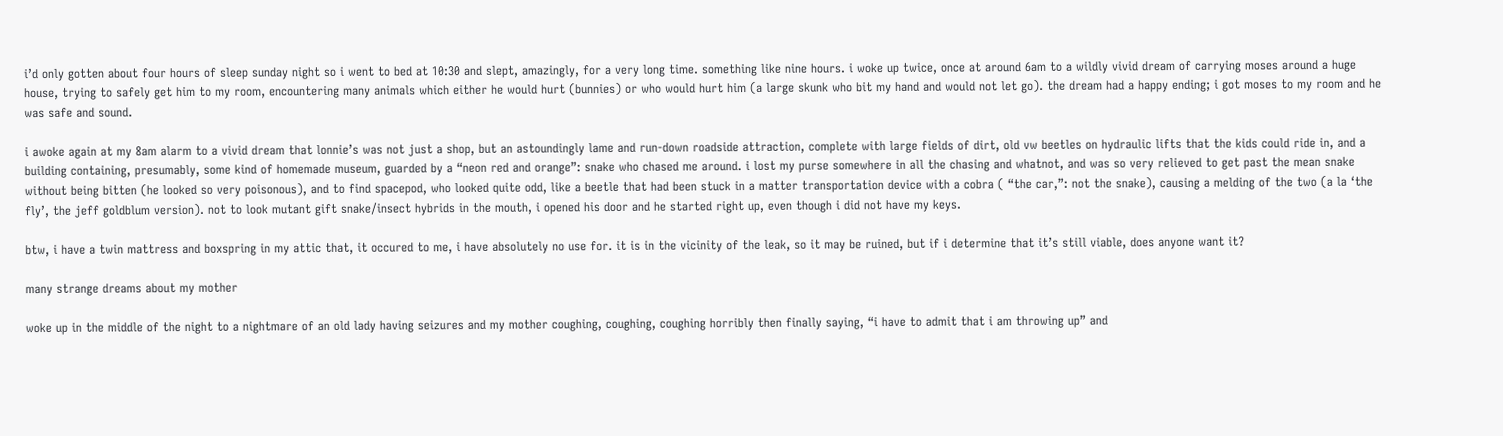i’d only gotten about four hours of sleep sunday night so i went to bed at 10:30 and slept, amazingly, for a very long time. something like nine hours. i woke up twice, once at around 6am to a wildly vivid dream of carrying moses around a huge house, trying to safely get him to my room, encountering many animals which either he would hurt (bunnies) or who would hurt him (a large skunk who bit my hand and would not let go). the dream had a happy ending; i got moses to my room and he was safe and sound.

i awoke again at my 8am alarm to a vivid dream that lonnie’s was not just a shop, but an astoundingly lame and run-down roadside attraction, complete with large fields of dirt, old vw beetles on hydraulic lifts that the kids could ride in, and a building containing, presumably, some kind of homemade museum, guarded by a “neon red and orange”: snake who chased me around. i lost my purse somewhere in all the chasing and whatnot, and was so very relieved to get past the mean snake without being bitten (he looked so very poisonous), and to find spacepod, who looked quite odd, like a beetle that had been stuck in a matter transportation device with a cobra ( “the car,”: not the snake), causing a melding of the two (a la ‘the fly’, the jeff goldblum version). not to look mutant gift snake/insect hybrids in the mouth, i opened his door and he started right up, even though i did not have my keys.

btw, i have a twin mattress and boxspring in my attic that, it occured to me, i have absolutely no use for. it is in the vicinity of the leak, so it may be ruined, but if i determine that it’s still viable, does anyone want it?

many strange dreams about my mother

woke up in the middle of the night to a nightmare of an old lady having seizures and my mother coughing, coughing, coughing horribly then finally saying, “i have to admit that i am throwing up” and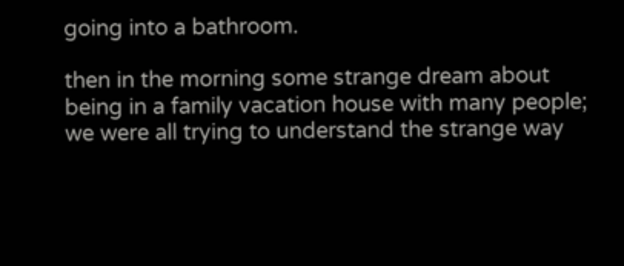going into a bathroom.

then in the morning some strange dream about being in a family vacation house with many people; we were all trying to understand the strange way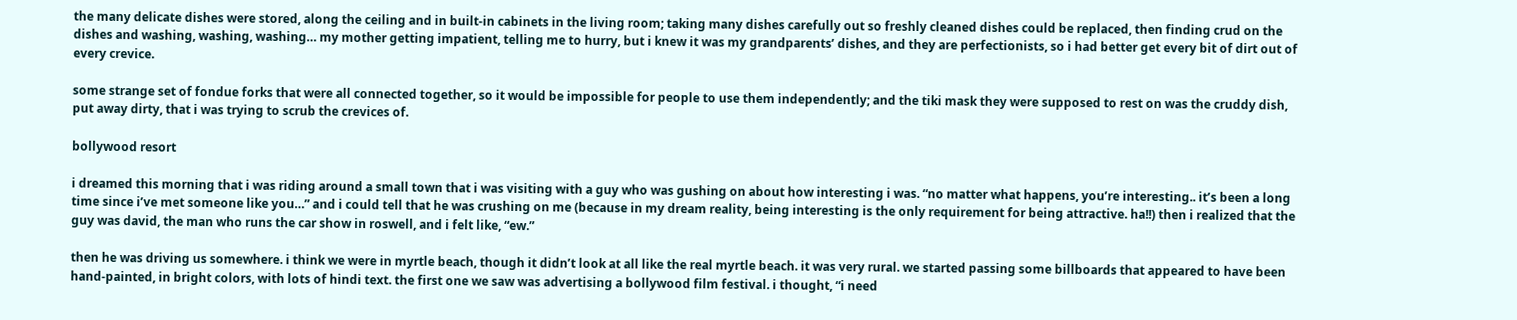the many delicate dishes were stored, along the ceiling and in built-in cabinets in the living room; taking many dishes carefully out so freshly cleaned dishes could be replaced, then finding crud on the dishes and washing, washing, washing… my mother getting impatient, telling me to hurry, but i knew it was my grandparents’ dishes, and they are perfectionists, so i had better get every bit of dirt out of every crevice.

some strange set of fondue forks that were all connected together, so it would be impossible for people to use them independently; and the tiki mask they were supposed to rest on was the cruddy dish, put away dirty, that i was trying to scrub the crevices of.

bollywood resort

i dreamed this morning that i was riding around a small town that i was visiting with a guy who was gushing on about how interesting i was. “no matter what happens, you’re interesting.. it’s been a long time since i’ve met someone like you…” and i could tell that he was crushing on me (because in my dream reality, being interesting is the only requirement for being attractive. ha!!) then i realized that the guy was david, the man who runs the car show in roswell, and i felt like, “ew.”

then he was driving us somewhere. i think we were in myrtle beach, though it didn’t look at all like the real myrtle beach. it was very rural. we started passing some billboards that appeared to have been hand-painted, in bright colors, with lots of hindi text. the first one we saw was advertising a bollywood film festival. i thought, “i need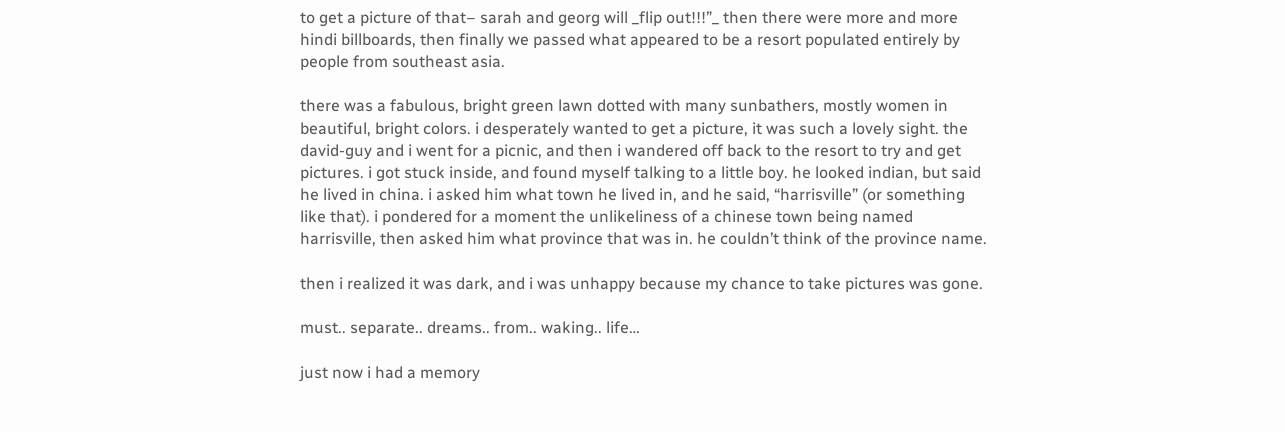to get a picture of that– sarah and georg will _flip out!!!”_ then there were more and more hindi billboards, then finally we passed what appeared to be a resort populated entirely by people from southeast asia.

there was a fabulous, bright green lawn dotted with many sunbathers, mostly women in beautiful, bright colors. i desperately wanted to get a picture, it was such a lovely sight. the david-guy and i went for a picnic, and then i wandered off back to the resort to try and get pictures. i got stuck inside, and found myself talking to a little boy. he looked indian, but said he lived in china. i asked him what town he lived in, and he said, “harrisville” (or something like that). i pondered for a moment the unlikeliness of a chinese town being named harrisville, then asked him what province that was in. he couldn’t think of the province name.

then i realized it was dark, and i was unhappy because my chance to take pictures was gone.

must.. separate.. dreams.. from.. waking.. life…

just now i had a memory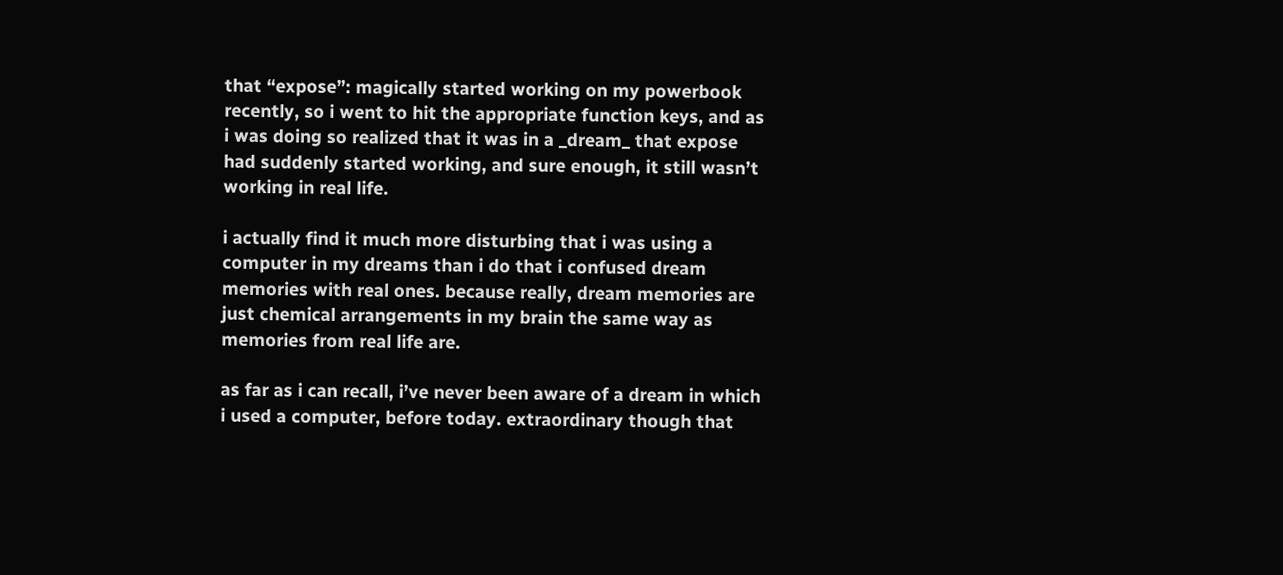that “expose”: magically started working on my powerbook recently, so i went to hit the appropriate function keys, and as i was doing so realized that it was in a _dream_ that expose had suddenly started working, and sure enough, it still wasn’t working in real life.

i actually find it much more disturbing that i was using a computer in my dreams than i do that i confused dream memories with real ones. because really, dream memories are just chemical arrangements in my brain the same way as memories from real life are.

as far as i can recall, i’ve never been aware of a dream in which i used a computer, before today. extraordinary though that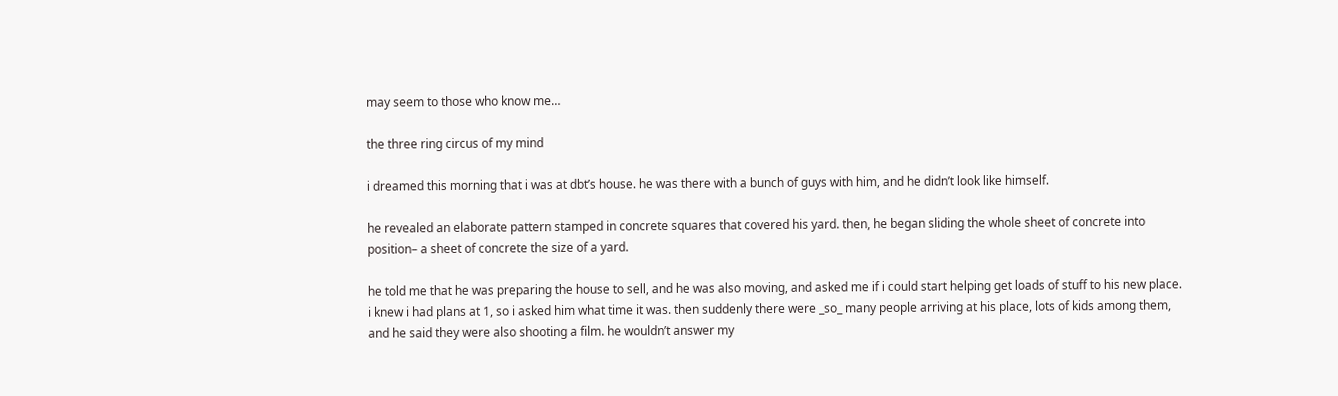may seem to those who know me…

the three ring circus of my mind

i dreamed this morning that i was at dbt’s house. he was there with a bunch of guys with him, and he didn’t look like himself.

he revealed an elaborate pattern stamped in concrete squares that covered his yard. then, he began sliding the whole sheet of concrete into position– a sheet of concrete the size of a yard.

he told me that he was preparing the house to sell, and he was also moving, and asked me if i could start helping get loads of stuff to his new place. i knew i had plans at 1, so i asked him what time it was. then suddenly there were _so_ many people arriving at his place, lots of kids among them, and he said they were also shooting a film. he wouldn’t answer my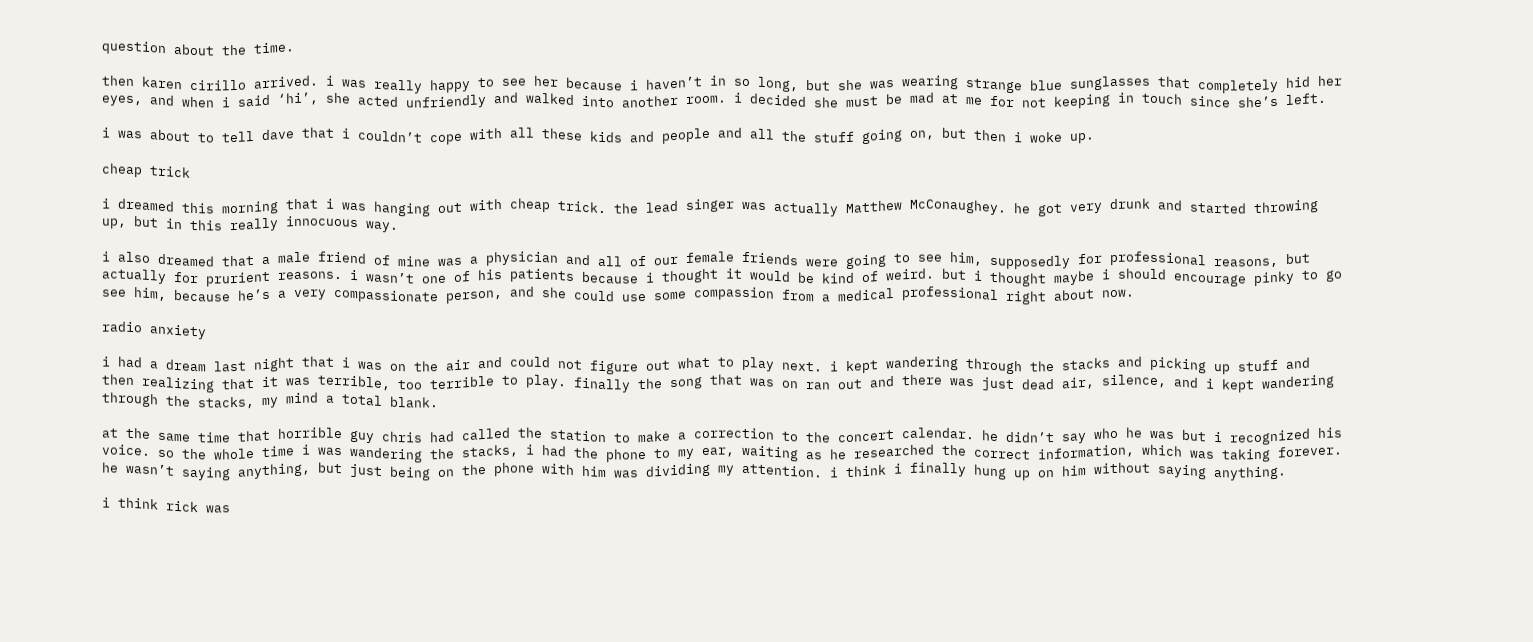question about the time.

then karen cirillo arrived. i was really happy to see her because i haven’t in so long, but she was wearing strange blue sunglasses that completely hid her eyes, and when i said ‘hi’, she acted unfriendly and walked into another room. i decided she must be mad at me for not keeping in touch since she’s left.

i was about to tell dave that i couldn’t cope with all these kids and people and all the stuff going on, but then i woke up.

cheap trick

i dreamed this morning that i was hanging out with cheap trick. the lead singer was actually Matthew McConaughey. he got very drunk and started throwing up, but in this really innocuous way.

i also dreamed that a male friend of mine was a physician and all of our female friends were going to see him, supposedly for professional reasons, but actually for prurient reasons. i wasn’t one of his patients because i thought it would be kind of weird. but i thought maybe i should encourage pinky to go see him, because he’s a very compassionate person, and she could use some compassion from a medical professional right about now.

radio anxiety

i had a dream last night that i was on the air and could not figure out what to play next. i kept wandering through the stacks and picking up stuff and then realizing that it was terrible, too terrible to play. finally the song that was on ran out and there was just dead air, silence, and i kept wandering through the stacks, my mind a total blank.

at the same time that horrible guy chris had called the station to make a correction to the concert calendar. he didn’t say who he was but i recognized his voice. so the whole time i was wandering the stacks, i had the phone to my ear, waiting as he researched the correct information, which was taking forever. he wasn’t saying anything, but just being on the phone with him was dividing my attention. i think i finally hung up on him without saying anything.

i think rick was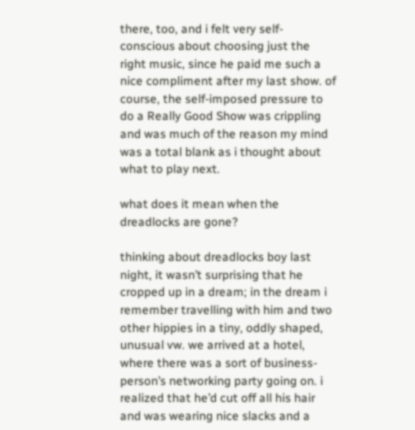there, too, and i felt very self-conscious about choosing just the right music, since he paid me such a nice compliment after my last show. of course, the self-imposed pressure to do a Really Good Show was crippling and was much of the reason my mind was a total blank as i thought about what to play next.

what does it mean when the dreadlocks are gone?

thinking about dreadlocks boy last night, it wasn’t surprising that he cropped up in a dream; in the dream i remember travelling with him and two other hippies in a tiny, oddly shaped, unusual vw. we arrived at a hotel, where there was a sort of business-person’s networking party going on. i realized that he’d cut off all his hair and was wearing nice slacks and a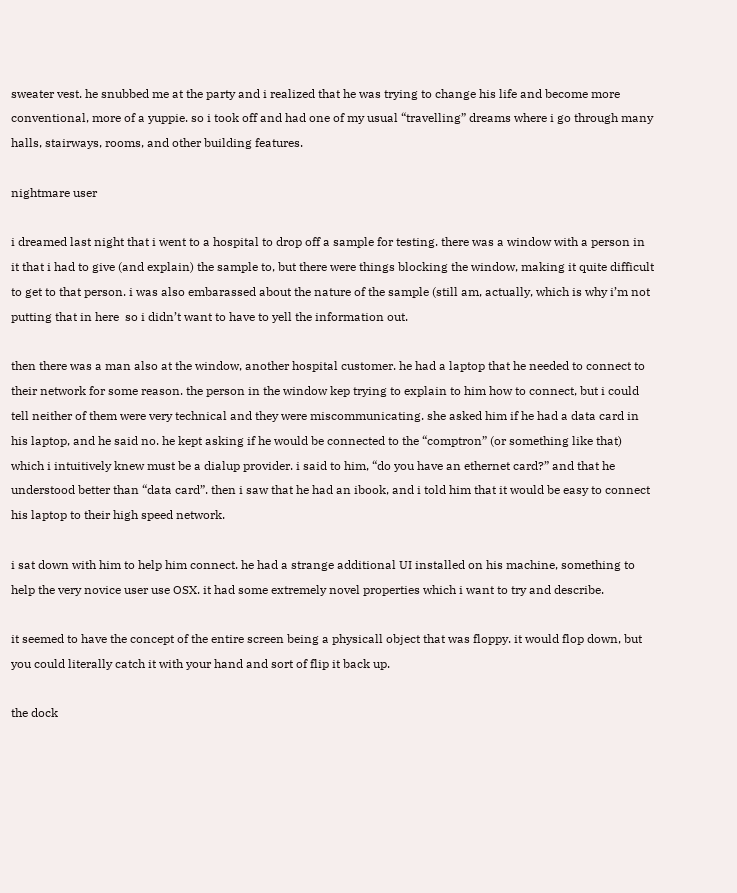sweater vest. he snubbed me at the party and i realized that he was trying to change his life and become more conventional, more of a yuppie. so i took off and had one of my usual “travelling” dreams where i go through many halls, stairways, rooms, and other building features.

nightmare user

i dreamed last night that i went to a hospital to drop off a sample for testing. there was a window with a person in it that i had to give (and explain) the sample to, but there were things blocking the window, making it quite difficult to get to that person. i was also embarassed about the nature of the sample (still am, actually, which is why i’m not putting that in here  so i didn’t want to have to yell the information out.

then there was a man also at the window, another hospital customer. he had a laptop that he needed to connect to their network for some reason. the person in the window kep trying to explain to him how to connect, but i could tell neither of them were very technical and they were miscommunicating. she asked him if he had a data card in his laptop, and he said no. he kept asking if he would be connected to the “comptron” (or something like that) which i intuitively knew must be a dialup provider. i said to him, “do you have an ethernet card?” and that he understood better than “data card”. then i saw that he had an ibook, and i told him that it would be easy to connect his laptop to their high speed network.

i sat down with him to help him connect. he had a strange additional UI installed on his machine, something to help the very novice user use OSX. it had some extremely novel properties which i want to try and describe.

it seemed to have the concept of the entire screen being a physicall object that was floppy. it would flop down, but you could literally catch it with your hand and sort of flip it back up.

the dock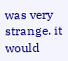was very strange. it would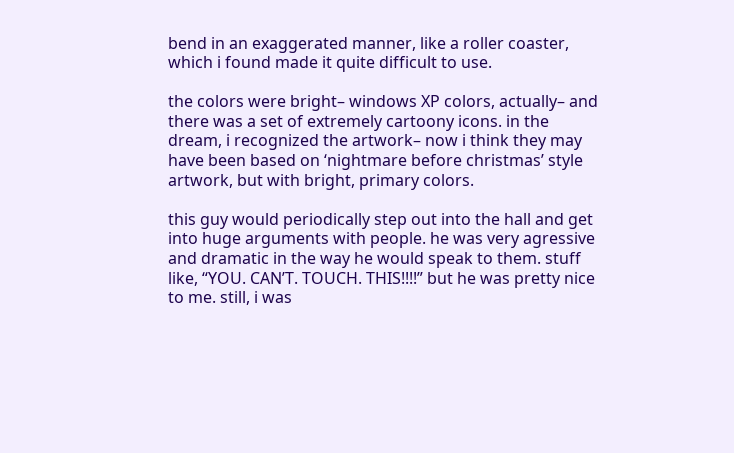bend in an exaggerated manner, like a roller coaster, which i found made it quite difficult to use.

the colors were bright– windows XP colors, actually– and there was a set of extremely cartoony icons. in the dream, i recognized the artwork– now i think they may have been based on ‘nightmare before christmas’ style artwork, but with bright, primary colors.

this guy would periodically step out into the hall and get into huge arguments with people. he was very agressive and dramatic in the way he would speak to them. stuff like, “YOU. CAN’T. TOUCH. THIS!!!!” but he was pretty nice to me. still, i was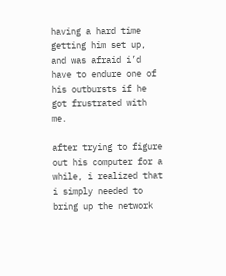having a hard time getting him set up, and was afraid i’d have to endure one of his outbursts if he got frustrated with me.

after trying to figure out his computer for a while, i realized that i simply needed to bring up the network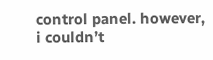control panel. however, i couldn’t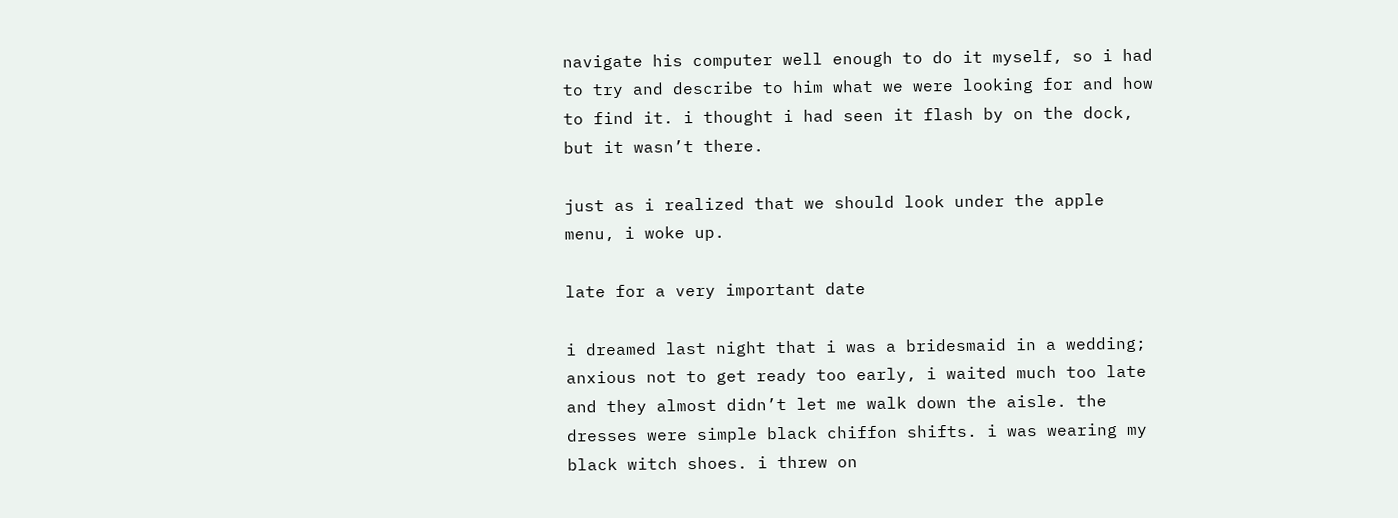navigate his computer well enough to do it myself, so i had to try and describe to him what we were looking for and how to find it. i thought i had seen it flash by on the dock, but it wasn’t there.

just as i realized that we should look under the apple menu, i woke up.

late for a very important date

i dreamed last night that i was a bridesmaid in a wedding; anxious not to get ready too early, i waited much too late and they almost didn’t let me walk down the aisle. the dresses were simple black chiffon shifts. i was wearing my black witch shoes. i threw on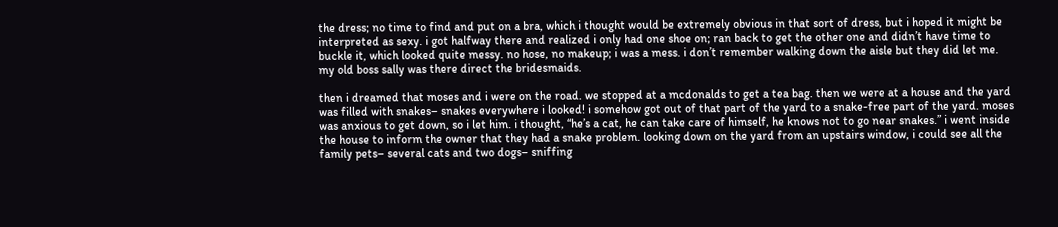the dress; no time to find and put on a bra, which i thought would be extremely obvious in that sort of dress, but i hoped it might be interpreted as sexy. i got halfway there and realized i only had one shoe on; ran back to get the other one and didn’t have time to buckle it, which looked quite messy. no hose, no makeup; i was a mess. i don’t remember walking down the aisle but they did let me. my old boss sally was there direct the bridesmaids.

then i dreamed that moses and i were on the road. we stopped at a mcdonalds to get a tea bag. then we were at a house and the yard was filled with snakes– snakes everywhere i looked! i somehow got out of that part of the yard to a snake-free part of the yard. moses was anxious to get down, so i let him. i thought, “he’s a cat, he can take care of himself, he knows not to go near snakes.” i went inside the house to inform the owner that they had a snake problem. looking down on the yard from an upstairs window, i could see all the family pets– several cats and two dogs– sniffing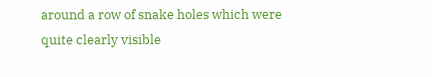around a row of snake holes which were quite clearly visible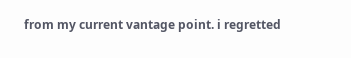from my current vantage point. i regretted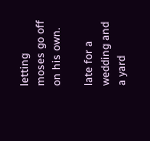letting moses go off on his own.

late for a wedding and a yard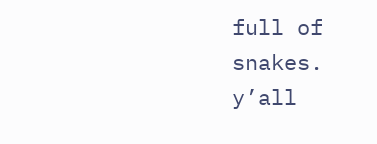full of snakes. y’all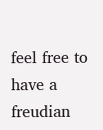feel free to have a freudian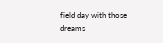field day with those dreams